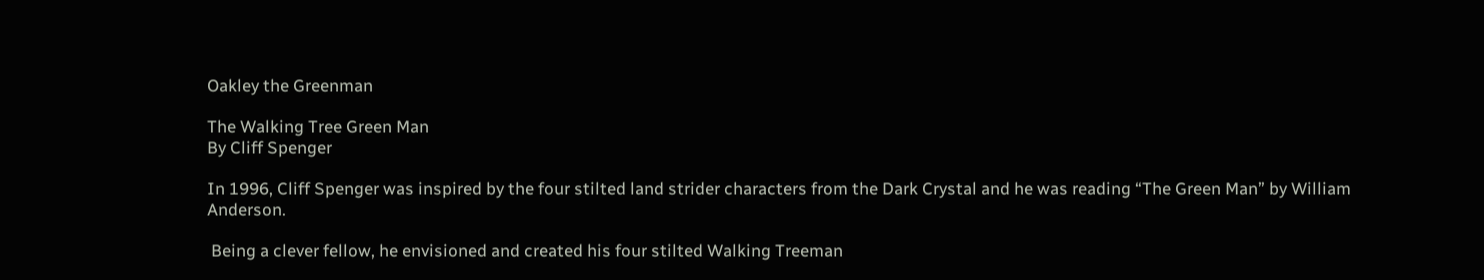Oakley the Greenman

The Walking Tree Green Man
By Cliff Spenger

In 1996, Cliff Spenger was inspired by the four stilted land strider characters from the Dark Crystal and he was reading “The Green Man” by William Anderson.

 Being a clever fellow, he envisioned and created his four stilted Walking Treeman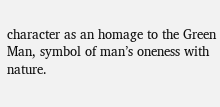character as an homage to the Green Man, symbol of man’s oneness with nature.